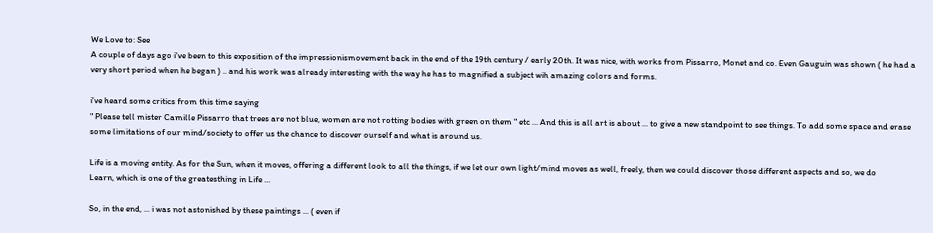We Love to: See
A couple of days ago i've been to this exposition of the impressionismovement back in the end of the 19th century / early 20th. It was nice, with works from Pissarro, Monet and co. Even Gauguin was shown ( he had a very short period when he began ) .. and his work was already interesting with the way he has to magnified a subject wih amazing colors and forms.

i've heard some critics from this time saying
" Please tell mister Camille Pissarro that trees are not blue, women are not rotting bodies with green on them " etc ... And this is all art is about ... to give a new standpoint to see things. To add some space and erase some limitations of our mind/society to offer us the chance to discover ourself and what is around us.

Life is a moving entity. As for the Sun, when it moves, offering a different look to all the things, if we let our own light/mind moves as well, freely, then we could discover those different aspects and so, we do
Learn, which is one of the greatesthing in Life ...

So, in the end, ... i was not astonished by these paintings ... ( even if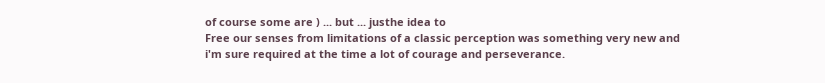of course some are ) ... but ... justhe idea to
Free our senses from limitations of a classic perception was something very new and i'm sure required at the time a lot of courage and perseverance.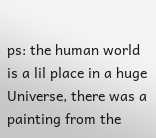ps: the human world is a lil place in a huge Universe, there was a painting from the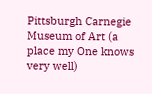Pittsburgh Carnegie Museum of Art (a place my One knows very well)